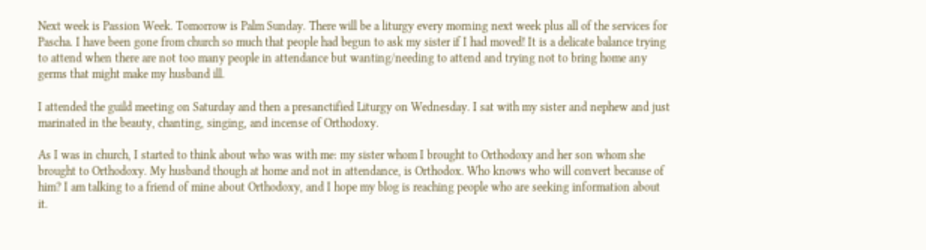Next week is Passion Week. Tomorrow is Palm Sunday. There will be a liturgy every morning next week plus all of the services for Pascha. I have been gone from church so much that people had begun to ask my sister if I had moved! It is a delicate balance trying to attend when there are not too many people in attendance but wanting/needing to attend and trying not to bring home any germs that might make my husband ill.

I attended the guild meeting on Saturday and then a presanctified Liturgy on Wednesday. I sat with my sister and nephew and just marinated in the beauty, chanting, singing, and incense of Orthodoxy.

As I was in church, I started to think about who was with me: my sister whom I brought to Orthodoxy and her son whom she brought to Orthodoxy. My husband though at home and not in attendance, is Orthodox. Who knows who will convert because of him? I am talking to a friend of mine about Orthodoxy, and I hope my blog is reaching people who are seeking information about it.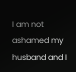I am not ashamed my husband and I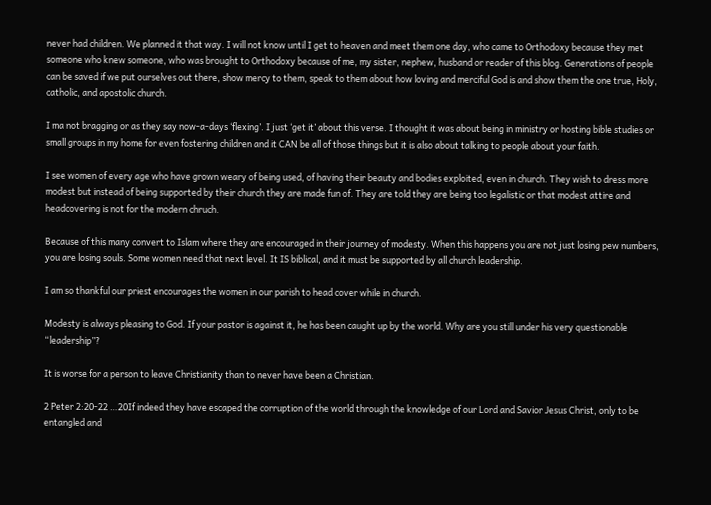never had children. We planned it that way. I will not know until I get to heaven and meet them one day, who came to Orthodoxy because they met someone who knew someone, who was brought to Orthodoxy because of me, my sister, nephew, husband or reader of this blog. Generations of people can be saved if we put ourselves out there, show mercy to them, speak to them about how loving and merciful God is and show them the one true, Holy, catholic, and apostolic church.

I ma not bragging or as they say now-a-days ‘flexing’. I just ‘get it’ about this verse. I thought it was about being in ministry or hosting bible studies or small groups in my home for even fostering children and it CAN be all of those things but it is also about talking to people about your faith.

I see women of every age who have grown weary of being used, of having their beauty and bodies exploited, even in church. They wish to dress more modest but instead of being supported by their church they are made fun of. They are told they are being too legalistic or that modest attire and headcovering is not for the modern chruch.

Because of this many convert to Islam where they are encouraged in their journey of modesty. When this happens you are not just losing pew numbers, you are losing souls. Some women need that next level. It IS biblical, and it must be supported by all church leadership.

I am so thankful our priest encourages the women in our parish to head cover while in church.

Modesty is always pleasing to God. If your pastor is against it, he has been caught up by the world. Why are you still under his very questionable “leadership”?

It is worse for a person to leave Christianity than to never have been a Christian.

2 Peter 2:20-22 …20If indeed they have escaped the corruption of the world through the knowledge of our Lord and Savior Jesus Christ, only to be entangled and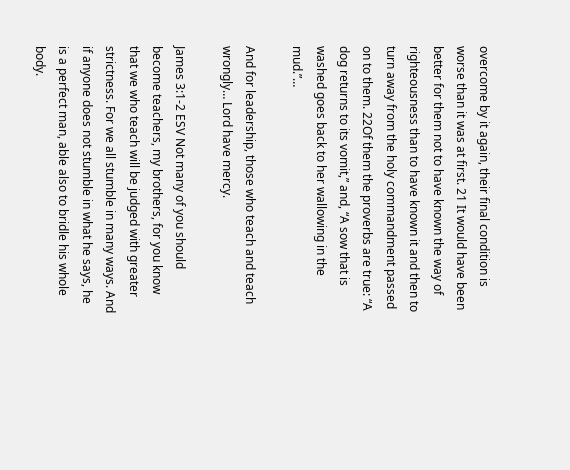overcome by it again, their final condition is worse than it was at first. 21 It would have been better for them not to have known the way of righteousness than to have known it and then to turn away from the holy commandment passed on to them. 22Of them the proverbs are true: “A dog returns to its vomit,” and, “A sow that is washed goes back to her wallowing in the mud.”…

And for leadership, those who teach and teach wrongly… Lord have mercy.

James 3:1-2 ESV Not many of you should become teachers, my brothers, for you know that we who teach will be judged with greater strictness. For we all stumble in many ways. And if anyone does not stumble in what he says, he is a perfect man, able also to bridle his whole body.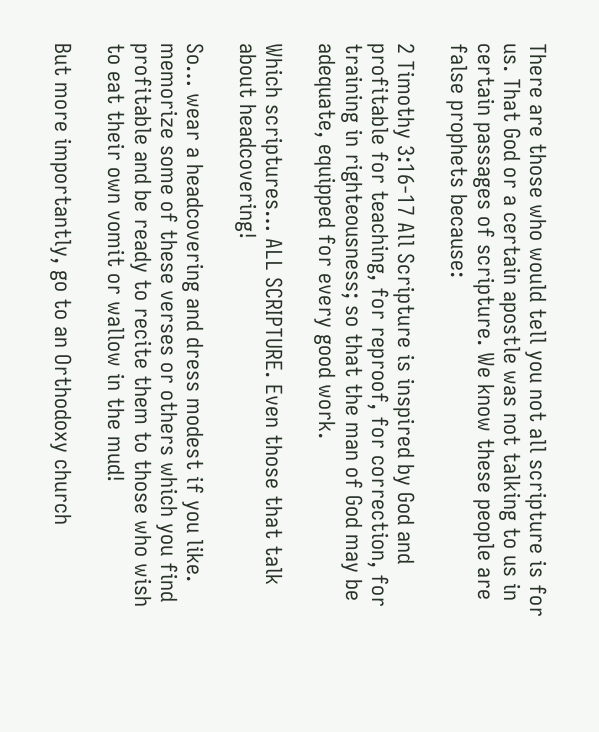There are those who would tell you not all scripture is for us. That God or a certain apostle was not talking to us in certain passages of scripture. We know these people are false prophets because:

2 Timothy 3:16-17 All Scripture is inspired by God and profitable for teaching, for reproof, for correction, for training in righteousness; so that the man of God may be adequate, equipped for every good work.

Which scriptures… ALL SCRIPTURE. Even those that talk about headcovering!

So… wear a headcovering and dress modest if you like. memorize some of these verses or others which you find profitable and be ready to recite them to those who wish to eat their own vomit or wallow in the mud!

But more importantly, go to an Orthodoxy church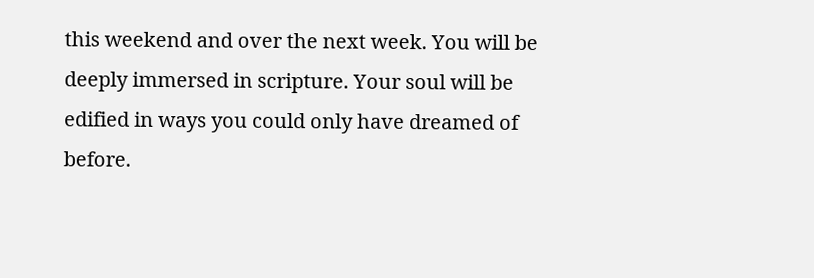this weekend and over the next week. You will be deeply immersed in scripture. Your soul will be edified in ways you could only have dreamed of before.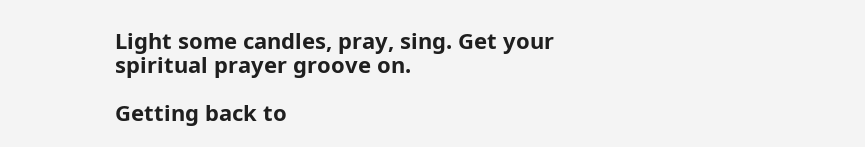Light some candles, pray, sing. Get your spiritual prayer groove on.

Getting back to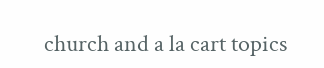church and a la cart topics